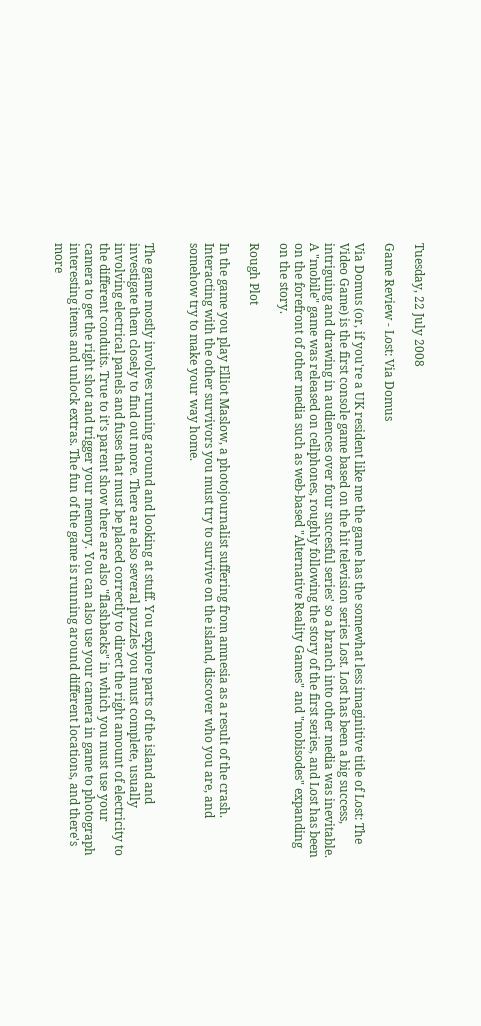Tuesday, 22 July 2008

Game Review - Lost: Via Domus

Via Domus (or, if you're a UK resident like me the game has the somewhat less imaginitive title of Lost: The Video Game) is the first console game based on the hit television series Lost. Lost has been a big success, intriguing and drawing in audiences over four succesful series' so a branch into other media was inevitable. A "mobile" game was released on cellphones, roughly following the story of the first series, and Lost has been on the forefront of other media such as web-based "Alternative Reality Games" and "mobisodes" expanding on the story.

Rough Plot

In the game you play Elliot Maslow, a photojournalist suffering from amnesia as a result of the crash. Interacting with the other survivors you must try to survive on the island, discover who you are, and somehow try to make your way home.


The game mostly involves running around and looking at stuff. You explore parts of the island and investigate them closely to find out more. There are also several puzzles you must complete, usually involving electrical panels and fuses that must be placed correctly to direct the right amount of electricity to the different conduits. True to it's parent show there are also "flashbacks" in which you must use your camera to get the right shot and trigger your memory. You can also use your camera in game to photograph interesting items and unlock extras. The fun of the game is running around different locations, and there's more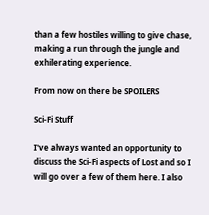than a few hostiles willing to give chase, making a run through the jungle and exhilerating experience.

From now on there be SPOILERS

Sci-Fi Stuff

I've always wanted an opportunity to discuss the Sci-Fi aspects of Lost and so I will go over a few of them here. I also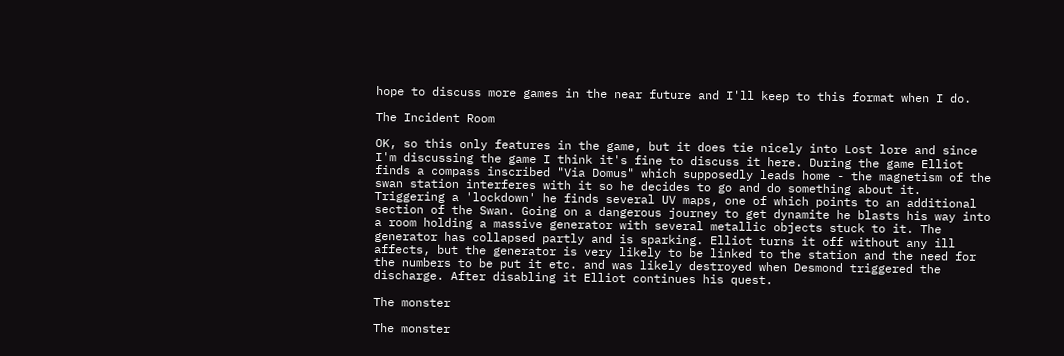hope to discuss more games in the near future and I'll keep to this format when I do.

The Incident Room

OK, so this only features in the game, but it does tie nicely into Lost lore and since I'm discussing the game I think it's fine to discuss it here. During the game Elliot finds a compass inscribed "Via Domus" which supposedly leads home - the magnetism of the swan station interferes with it so he decides to go and do something about it. Triggering a 'lockdown' he finds several UV maps, one of which points to an additional section of the Swan. Going on a dangerous journey to get dynamite he blasts his way into a room holding a massive generator with several metallic objects stuck to it. The generator has collapsed partly and is sparking. Elliot turns it off without any ill affects, but the generator is very likely to be linked to the station and the need for the numbers to be put it etc. and was likely destroyed when Desmond triggered the discharge. After disabling it Elliot continues his quest.

The monster

The monster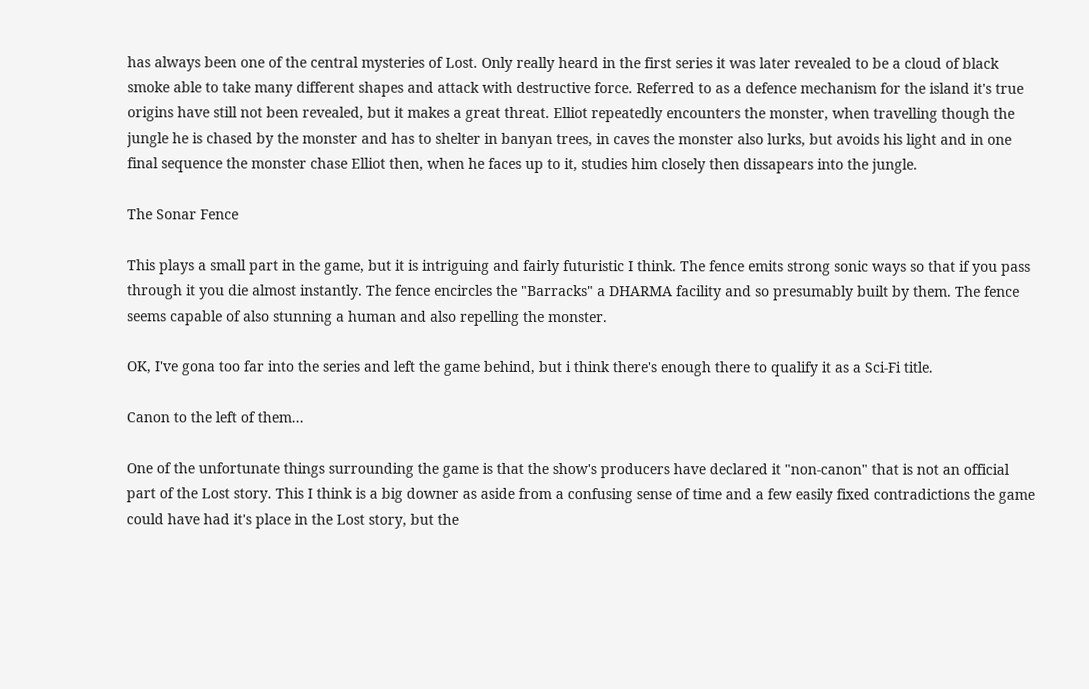has always been one of the central mysteries of Lost. Only really heard in the first series it was later revealed to be a cloud of black smoke able to take many different shapes and attack with destructive force. Referred to as a defence mechanism for the island it's true origins have still not been revealed, but it makes a great threat. Elliot repeatedly encounters the monster, when travelling though the jungle he is chased by the monster and has to shelter in banyan trees, in caves the monster also lurks, but avoids his light and in one final sequence the monster chase Elliot then, when he faces up to it, studies him closely then dissapears into the jungle.

The Sonar Fence

This plays a small part in the game, but it is intriguing and fairly futuristic I think. The fence emits strong sonic ways so that if you pass through it you die almost instantly. The fence encircles the "Barracks" a DHARMA facility and so presumably built by them. The fence seems capable of also stunning a human and also repelling the monster.

OK, I've gona too far into the series and left the game behind, but i think there's enough there to qualify it as a Sci-Fi title.

Canon to the left of them...

One of the unfortunate things surrounding the game is that the show's producers have declared it "non-canon" that is not an official part of the Lost story. This I think is a big downer as aside from a confusing sense of time and a few easily fixed contradictions the game could have had it's place in the Lost story, but the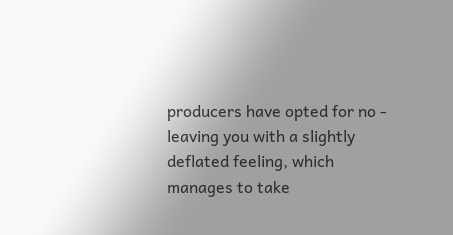producers have opted for no - leaving you with a slightly deflated feeling, which manages to take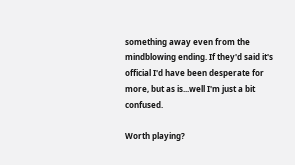something away even from the mindblowing ending. If they'd said it's official I'd have been desperate for more, but as is...well I'm just a bit confused.

Worth playing?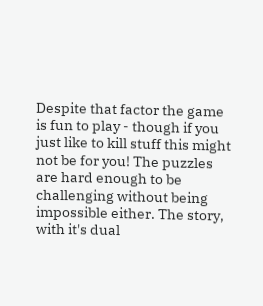Despite that factor the game is fun to play - though if you just like to kill stuff this might not be for you! The puzzles are hard enough to be challenging without being impossible either. The story, with it's dual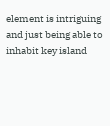element is intriguing and just being able to inhabit key island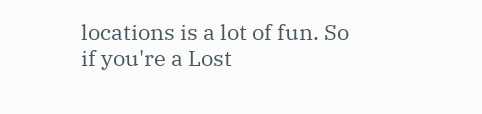locations is a lot of fun. So if you're a Lost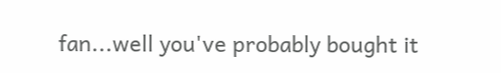fan...well you've probably bought it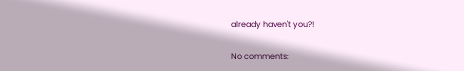already haven't you?!

No comments: